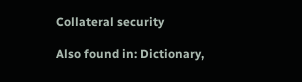Collateral security

Also found in: Dictionary,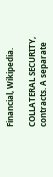Financial, Wikipedia.

COLLATERAL SECURITY, contracts. A separate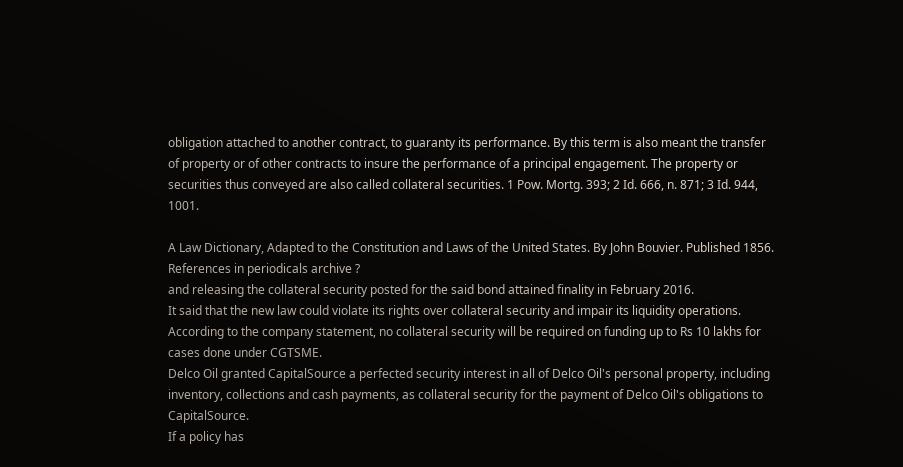obligation attached to another contract, to guaranty its performance. By this term is also meant the transfer of property or of other contracts to insure the performance of a principal engagement. The property or securities thus conveyed are also called collateral securities. 1 Pow. Mortg. 393; 2 Id. 666, n. 871; 3 Id. 944, 1001.

A Law Dictionary, Adapted to the Constitution and Laws of the United States. By John Bouvier. Published 1856.
References in periodicals archive ?
and releasing the collateral security posted for the said bond attained finality in February 2016.
It said that the new law could violate its rights over collateral security and impair its liquidity operations.
According to the company statement, no collateral security will be required on funding up to Rs 10 lakhs for cases done under CGTSME.
Delco Oil granted CapitalSource a perfected security interest in all of Delco Oil's personal property, including inventory, collections and cash payments, as collateral security for the payment of Delco Oil's obligations to CapitalSource.
If a policy has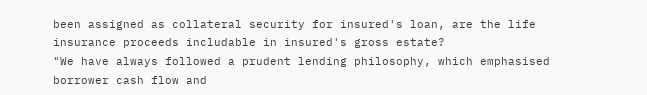been assigned as collateral security for insured's loan, are the life insurance proceeds includable in insured's gross estate?
"We have always followed a prudent lending philosophy, which emphasised borrower cash flow and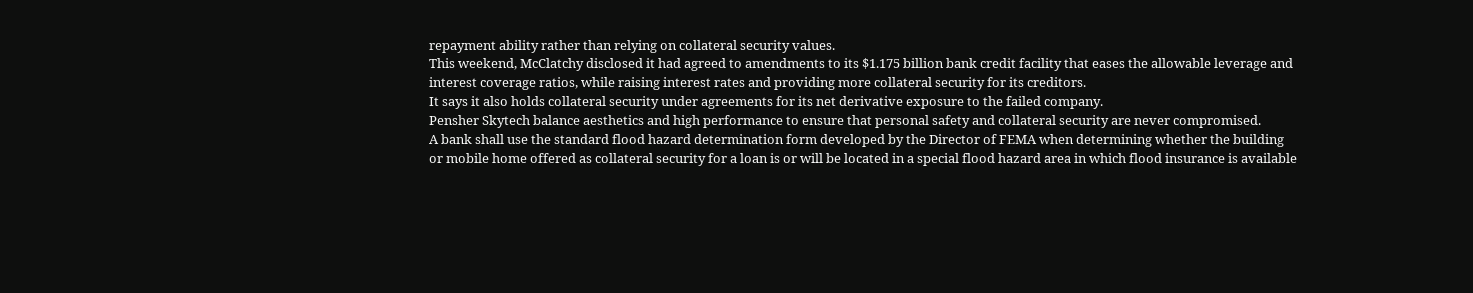repayment ability rather than relying on collateral security values.
This weekend, McClatchy disclosed it had agreed to amendments to its $1.175 billion bank credit facility that eases the allowable leverage and interest coverage ratios, while raising interest rates and providing more collateral security for its creditors.
It says it also holds collateral security under agreements for its net derivative exposure to the failed company.
Pensher Skytech balance aesthetics and high performance to ensure that personal safety and collateral security are never compromised.
A bank shall use the standard flood hazard determination form developed by the Director of FEMA when determining whether the building or mobile home offered as collateral security for a loan is or will be located in a special flood hazard area in which flood insurance is available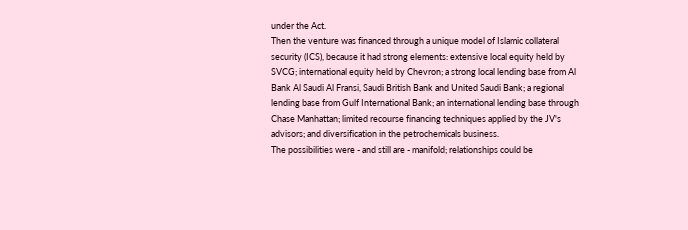under the Act.
Then the venture was financed through a unique model of Islamic collateral security (ICS), because it had strong elements: extensive local equity held by SVCG; international equity held by Chevron; a strong local lending base from Al Bank Al Saudi Al Fransi, Saudi British Bank and United Saudi Bank; a regional lending base from Gulf International Bank; an international lending base through Chase Manhattan; limited recourse financing techniques applied by the JV's advisors; and diversification in the petrochemicals business.
The possibilities were - and still are - manifold; relationships could be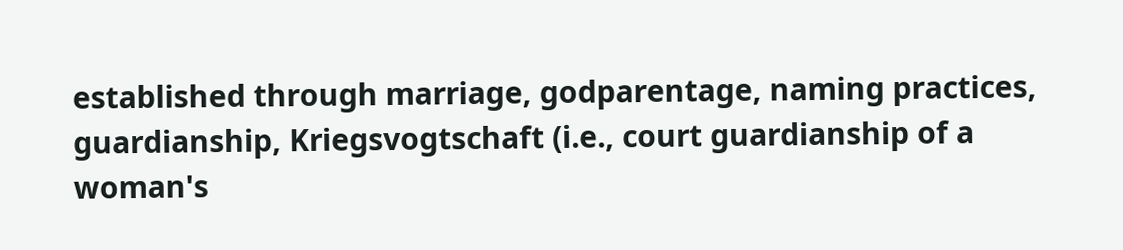established through marriage, godparentage, naming practices, guardianship, Kriegsvogtschaft (i.e., court guardianship of a woman's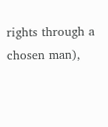rights through a chosen man),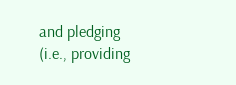and pledging (i.e., providing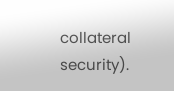collateral security).